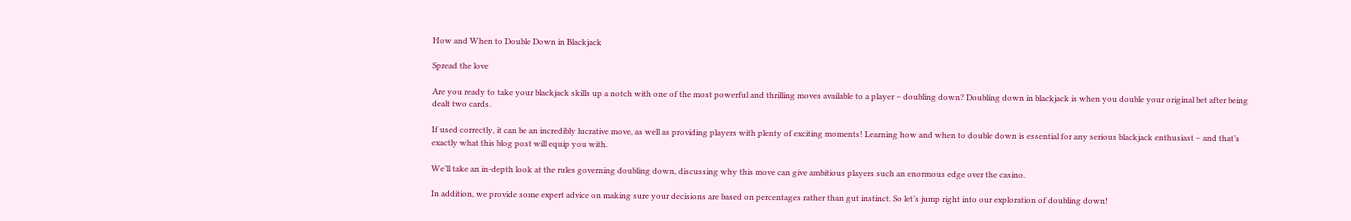How and When to Double Down in Blackjack

Spread the love

Are you ready to take your blackjack skills up a notch with one of the most powerful and thrilling moves available to a player – doubling down? Doubling down in blackjack is when you double your original bet after being dealt two cards.

If used correctly, it can be an incredibly lucrative move, as well as providing players with plenty of exciting moments! Learning how and when to double down is essential for any serious blackjack enthusiast – and that’s exactly what this blog post will equip you with.

We’ll take an in-depth look at the rules governing doubling down, discussing why this move can give ambitious players such an enormous edge over the casino.

In addition, we provide some expert advice on making sure your decisions are based on percentages rather than gut instinct. So let’s jump right into our exploration of doubling down!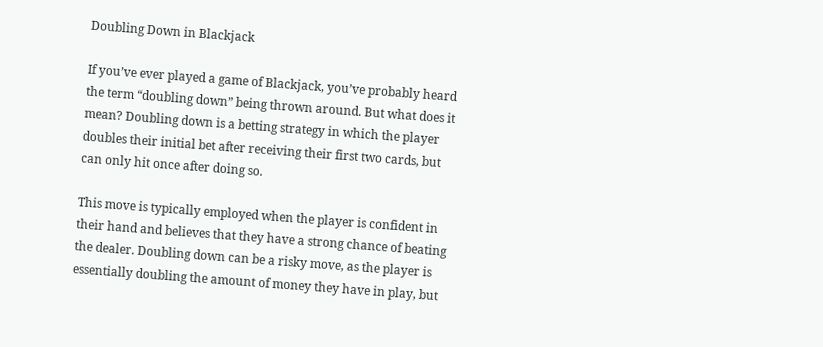Doubling Down in Blackjack

If you’ve ever played a game of Blackjack, you’ve probably heard the term “doubling down” being thrown around. But what does it mean? Doubling down is a betting strategy in which the player doubles their initial bet after receiving their first two cards, but can only hit once after doing so.

This move is typically employed when the player is confident in their hand and believes that they have a strong chance of beating the dealer. Doubling down can be a risky move, as the player is essentially doubling the amount of money they have in play, but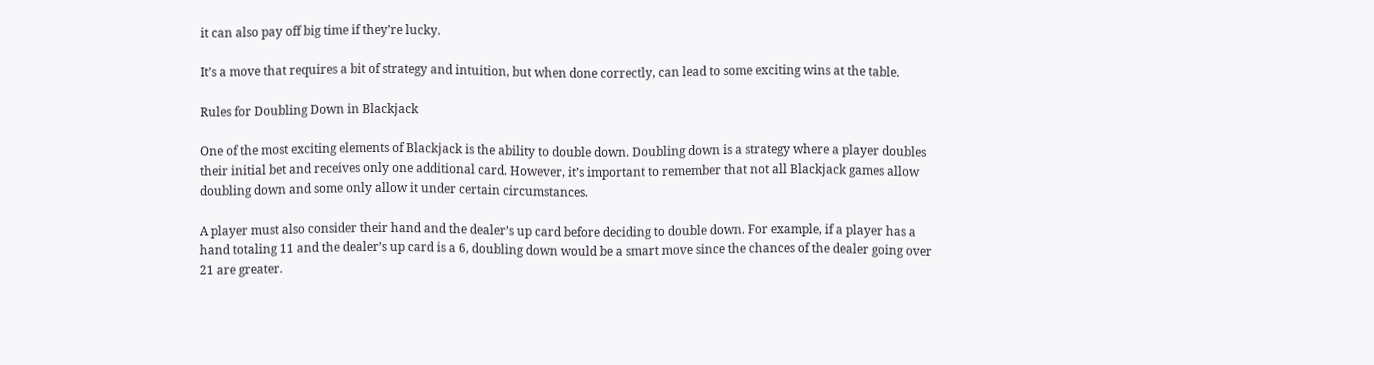it can also pay off big time if they’re lucky.

It’s a move that requires a bit of strategy and intuition, but when done correctly, can lead to some exciting wins at the table.

Rules for Doubling Down in Blackjack

One of the most exciting elements of Blackjack is the ability to double down. Doubling down is a strategy where a player doubles their initial bet and receives only one additional card. However, it’s important to remember that not all Blackjack games allow doubling down and some only allow it under certain circumstances.

A player must also consider their hand and the dealer’s up card before deciding to double down. For example, if a player has a hand totaling 11 and the dealer’s up card is a 6, doubling down would be a smart move since the chances of the dealer going over 21 are greater.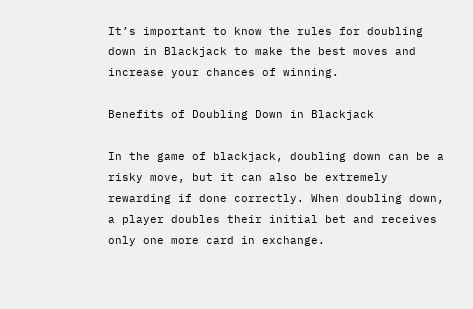It’s important to know the rules for doubling down in Blackjack to make the best moves and increase your chances of winning.

Benefits of Doubling Down in Blackjack

In the game of blackjack, doubling down can be a risky move, but it can also be extremely rewarding if done correctly. When doubling down, a player doubles their initial bet and receives only one more card in exchange.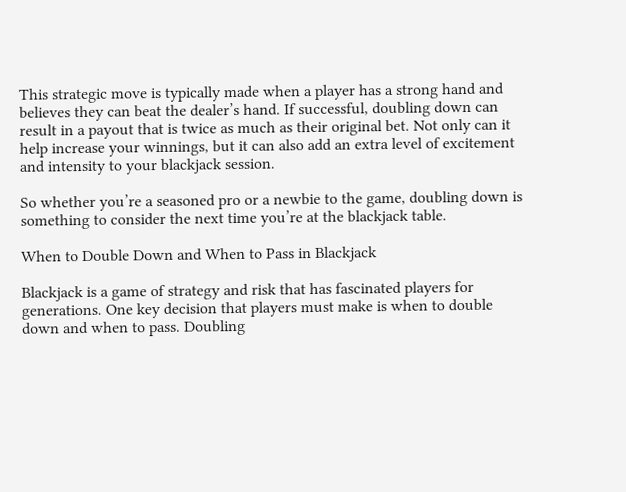This strategic move is typically made when a player has a strong hand and believes they can beat the dealer’s hand. If successful, doubling down can result in a payout that is twice as much as their original bet. Not only can it help increase your winnings, but it can also add an extra level of excitement and intensity to your blackjack session.

So whether you’re a seasoned pro or a newbie to the game, doubling down is something to consider the next time you’re at the blackjack table.

When to Double Down and When to Pass in Blackjack

Blackjack is a game of strategy and risk that has fascinated players for generations. One key decision that players must make is when to double down and when to pass. Doubling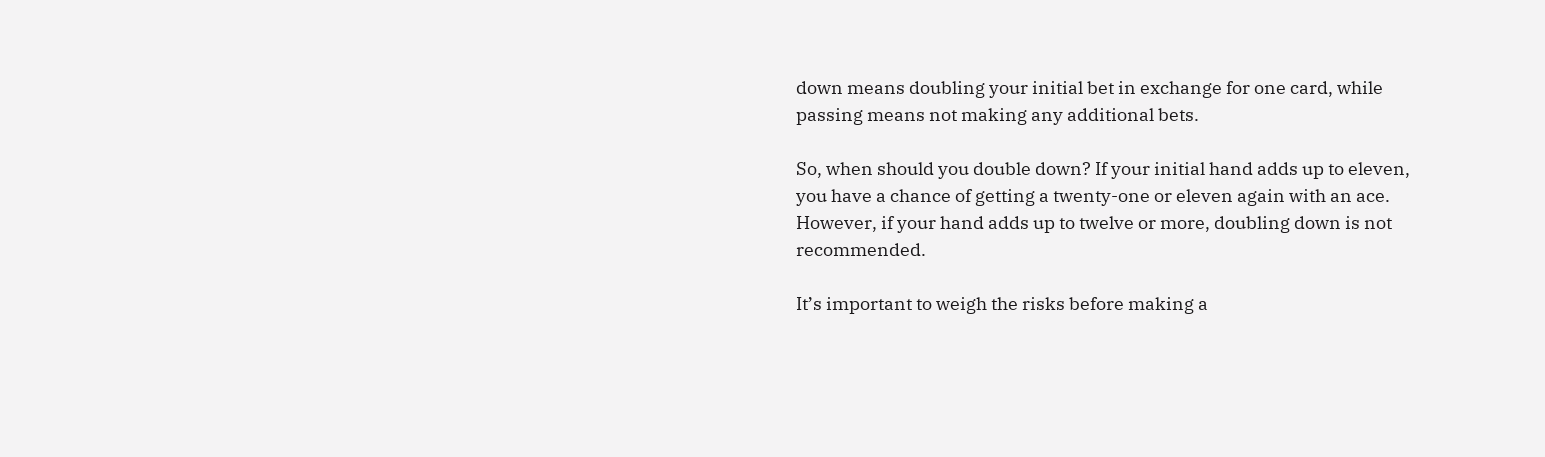down means doubling your initial bet in exchange for one card, while passing means not making any additional bets.

So, when should you double down? If your initial hand adds up to eleven, you have a chance of getting a twenty-one or eleven again with an ace. However, if your hand adds up to twelve or more, doubling down is not recommended.

It’s important to weigh the risks before making a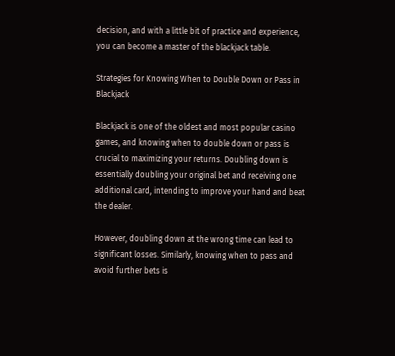decision, and with a little bit of practice and experience, you can become a master of the blackjack table.

Strategies for Knowing When to Double Down or Pass in Blackjack

Blackjack is one of the oldest and most popular casino games, and knowing when to double down or pass is crucial to maximizing your returns. Doubling down is essentially doubling your original bet and receiving one additional card, intending to improve your hand and beat the dealer.

However, doubling down at the wrong time can lead to significant losses. Similarly, knowing when to pass and avoid further bets is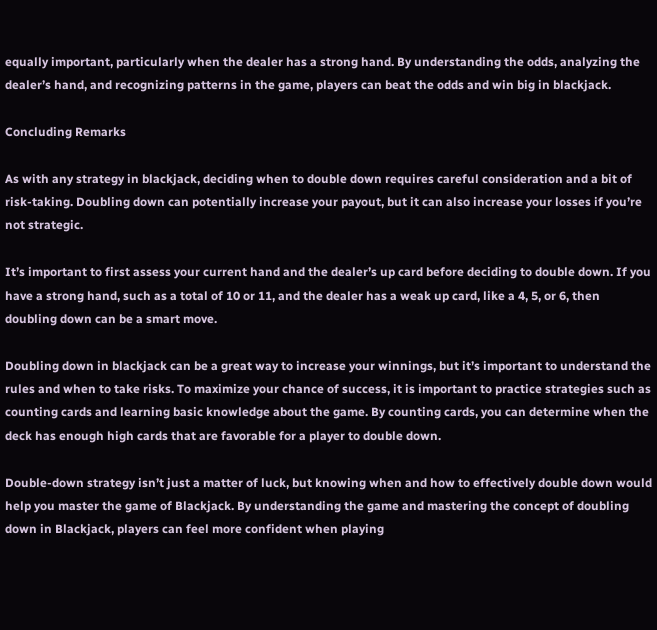equally important, particularly when the dealer has a strong hand. By understanding the odds, analyzing the dealer’s hand, and recognizing patterns in the game, players can beat the odds and win big in blackjack.

Concluding Remarks

As with any strategy in blackjack, deciding when to double down requires careful consideration and a bit of risk-taking. Doubling down can potentially increase your payout, but it can also increase your losses if you’re not strategic.

It’s important to first assess your current hand and the dealer’s up card before deciding to double down. If you have a strong hand, such as a total of 10 or 11, and the dealer has a weak up card, like a 4, 5, or 6, then doubling down can be a smart move.

Doubling down in blackjack can be a great way to increase your winnings, but it’s important to understand the rules and when to take risks. To maximize your chance of success, it is important to practice strategies such as counting cards and learning basic knowledge about the game. By counting cards, you can determine when the deck has enough high cards that are favorable for a player to double down.

Double-down strategy isn’t just a matter of luck, but knowing when and how to effectively double down would help you master the game of Blackjack. By understanding the game and mastering the concept of doubling down in Blackjack, players can feel more confident when playing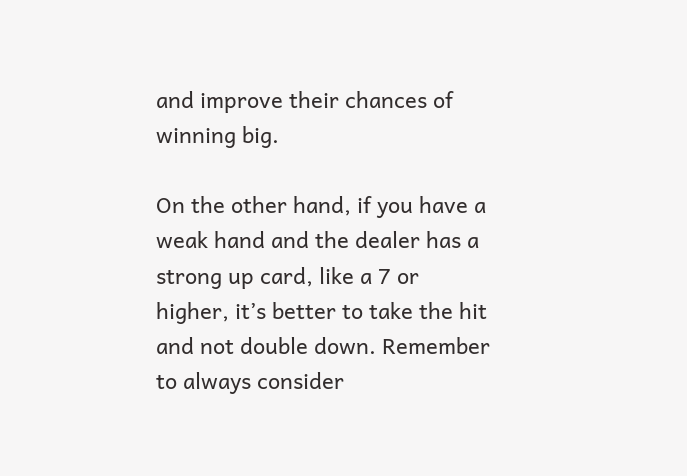and improve their chances of winning big.

On the other hand, if you have a weak hand and the dealer has a strong up card, like a 7 or higher, it’s better to take the hit and not double down. Remember to always consider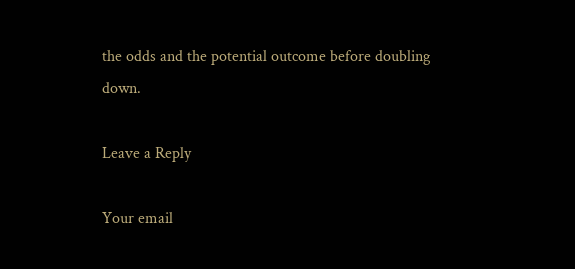the odds and the potential outcome before doubling down.

Leave a Reply

Your email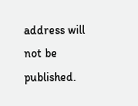address will not be published.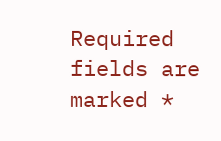Required fields are marked *